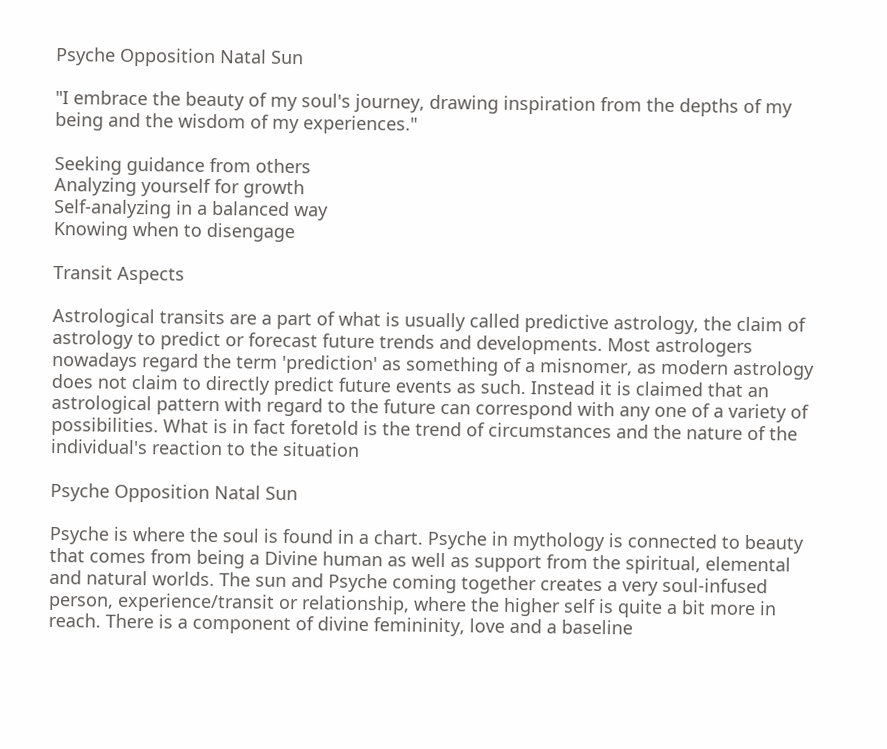Psyche Opposition Natal Sun

"I embrace the beauty of my soul's journey, drawing inspiration from the depths of my being and the wisdom of my experiences."

Seeking guidance from others
Analyzing yourself for growth
Self-analyzing in a balanced way
Knowing when to disengage

Transit Aspects

Astrological transits are a part of what is usually called predictive astrology, the claim of astrology to predict or forecast future trends and developments. Most astrologers nowadays regard the term 'prediction' as something of a misnomer, as modern astrology does not claim to directly predict future events as such. Instead it is claimed that an astrological pattern with regard to the future can correspond with any one of a variety of possibilities. What is in fact foretold is the trend of circumstances and the nature of the individual's reaction to the situation

Psyche Opposition Natal Sun

Psyche is where the soul is found in a chart. Psyche in mythology is connected to beauty that comes from being a Divine human as well as support from the spiritual, elemental and natural worlds. The sun and Psyche coming together creates a very soul-infused person, experience/transit or relationship, where the higher self is quite a bit more in reach. There is a component of divine femininity, love and a baseline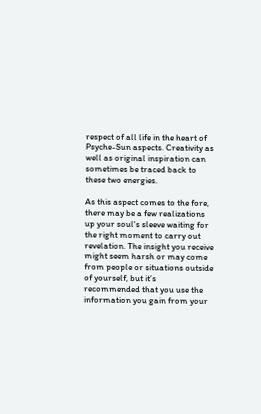respect of all life in the heart of Psyche-Sun aspects. Creativity as well as original inspiration can sometimes be traced back to these two energies.

As this aspect comes to the fore, there may be a few realizations up your soul's sleeve waiting for the right moment to carry out revelation. The insight you receive might seem harsh or may come from people or situations outside of yourself, but it’s recommended that you use the information you gain from your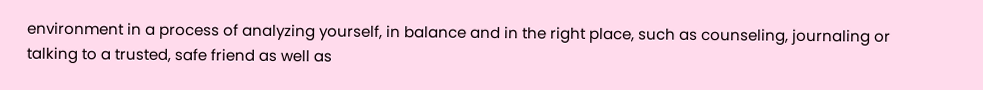environment in a process of analyzing yourself, in balance and in the right place, such as counseling, journaling or talking to a trusted, safe friend as well as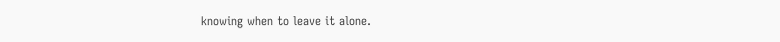knowing when to leave it alone.